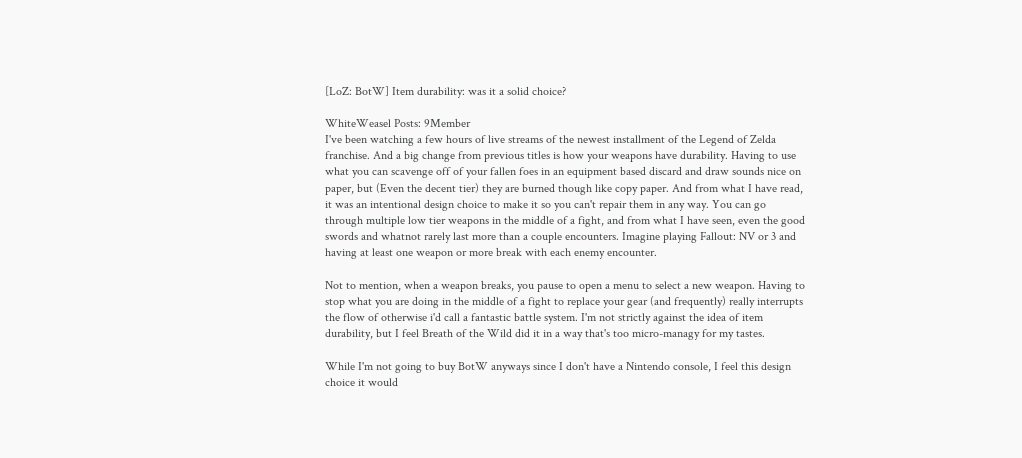[LoZ: BotW] Item durability: was it a solid choice?

WhiteWeasel Posts: 9Member
I've been watching a few hours of live streams of the newest installment of the Legend of Zelda franchise. And a big change from previous titles is how your weapons have durability. Having to use what you can scavenge off of your fallen foes in an equipment based discard and draw sounds nice on paper, but (Even the decent tier) they are burned though like copy paper. And from what I have read, it was an intentional design choice to make it so you can't repair them in any way. You can go through multiple low tier weapons in the middle of a fight, and from what I have seen, even the good swords and whatnot rarely last more than a couple encounters. Imagine playing Fallout: NV or 3 and having at least one weapon or more break with each enemy encounter.

Not to mention, when a weapon breaks, you pause to open a menu to select a new weapon. Having to stop what you are doing in the middle of a fight to replace your gear (and frequently) really interrupts the flow of otherwise i'd call a fantastic battle system. I'm not strictly against the idea of item durability, but I feel Breath of the Wild did it in a way that's too micro-managy for my tastes.

While I'm not going to buy BotW anyways since I don't have a Nintendo console, I feel this design choice it would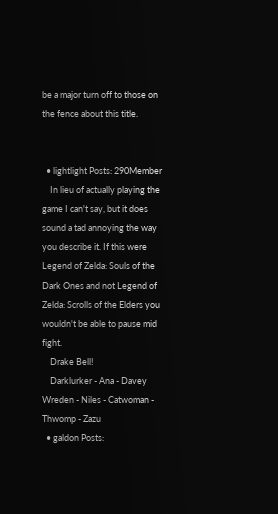be a major turn off to those on the fence about this title.


  • lightlight Posts: 290Member
    In lieu of actually playing the game I can't say, but it does sound a tad annoying the way you describe it. If this were Legend of Zelda: Souls of the Dark Ones and not Legend of Zelda: Scrolls of the Elders you wouldn't be able to pause mid fight.
    Drake Bell!
    Darklurker - Ana - Davey Wreden - Niles - Catwoman - Thwomp - Zazu
  • galdon Posts: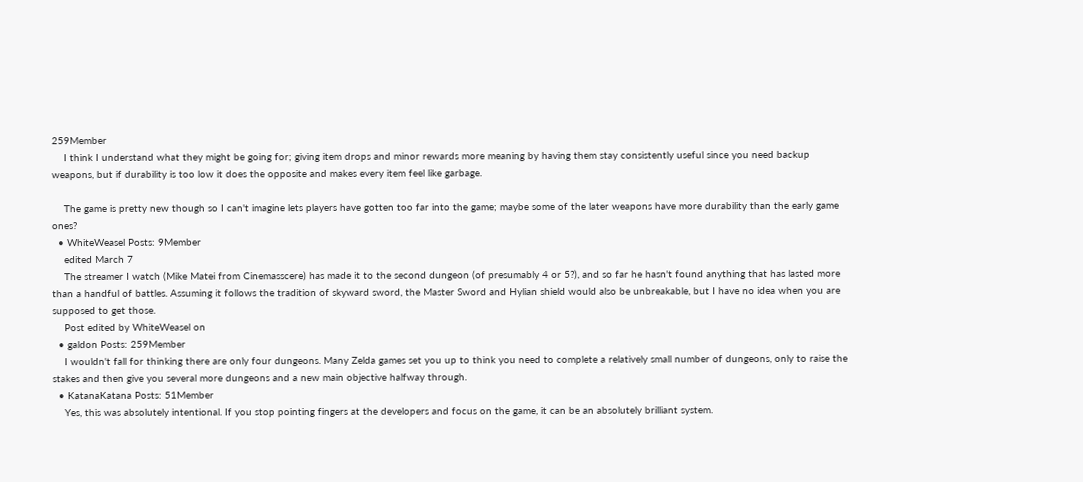259Member
    I think I understand what they might be going for; giving item drops and minor rewards more meaning by having them stay consistently useful since you need backup weapons, but if durability is too low it does the opposite and makes every item feel like garbage.

    The game is pretty new though so I can't imagine lets players have gotten too far into the game; maybe some of the later weapons have more durability than the early game ones?
  • WhiteWeasel Posts: 9Member
    edited March 7
    The streamer I watch (Mike Matei from Cinemasscere) has made it to the second dungeon (of presumably 4 or 5?), and so far he hasn't found anything that has lasted more than a handful of battles. Assuming it follows the tradition of skyward sword, the Master Sword and Hylian shield would also be unbreakable, but I have no idea when you are supposed to get those.
    Post edited by WhiteWeasel on
  • galdon Posts: 259Member
    I wouldn't fall for thinking there are only four dungeons. Many Zelda games set you up to think you need to complete a relatively small number of dungeons, only to raise the stakes and then give you several more dungeons and a new main objective halfway through.
  • KatanaKatana Posts: 51Member
    Yes, this was absolutely intentional. If you stop pointing fingers at the developers and focus on the game, it can be an absolutely brilliant system.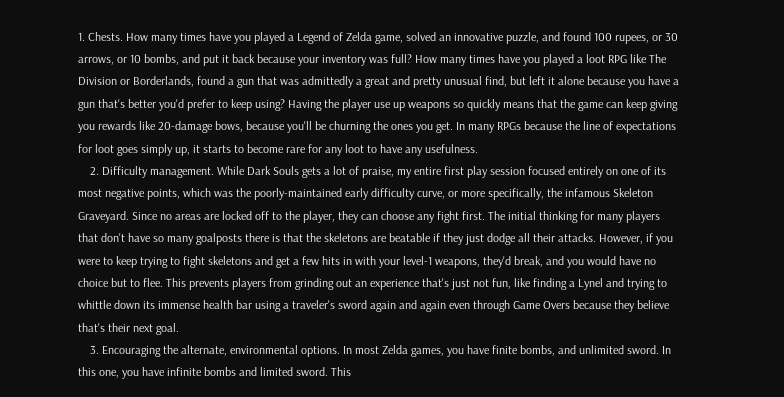1. Chests. How many times have you played a Legend of Zelda game, solved an innovative puzzle, and found 100 rupees, or 30 arrows, or 10 bombs, and put it back because your inventory was full? How many times have you played a loot RPG like The Division or Borderlands, found a gun that was admittedly a great and pretty unusual find, but left it alone because you have a gun that's better you'd prefer to keep using? Having the player use up weapons so quickly means that the game can keep giving you rewards like 20-damage bows, because you'll be churning the ones you get. In many RPGs because the line of expectations for loot goes simply up, it starts to become rare for any loot to have any usefulness.
    2. Difficulty management. While Dark Souls gets a lot of praise, my entire first play session focused entirely on one of its most negative points, which was the poorly-maintained early difficulty curve, or more specifically, the infamous Skeleton Graveyard. Since no areas are locked off to the player, they can choose any fight first. The initial thinking for many players that don't have so many goalposts there is that the skeletons are beatable if they just dodge all their attacks. However, if you were to keep trying to fight skeletons and get a few hits in with your level-1 weapons, they'd break, and you would have no choice but to flee. This prevents players from grinding out an experience that's just not fun, like finding a Lynel and trying to whittle down its immense health bar using a traveler's sword again and again even through Game Overs because they believe that's their next goal.
    3. Encouraging the alternate, environmental options. In most Zelda games, you have finite bombs, and unlimited sword. In this one, you have infinite bombs and limited sword. This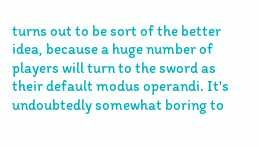turns out to be sort of the better idea, because a huge number of players will turn to the sword as their default modus operandi. It's undoubtedly somewhat boring to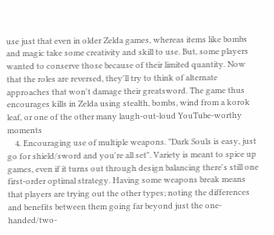use just that even in older Zelda games, whereas items like bombs and magic take some creativity and skill to use. But, some players wanted to conserve those because of their limited quantity. Now that the roles are reversed, they'll try to think of alternate approaches that won't damage their greatsword. The game thus encourages kills in Zelda using stealth, bombs, wind from a korok leaf, or one of the other many laugh-out-loud YouTube-worthy moments
    4. Encouraging use of multiple weapons. "Dark Souls is easy, just go for shield/sword and you're all set". Variety is meant to spice up games, even if it turns out through design balancing there's still one first-order optimal strategy. Having some weapons break means that players are trying out the other types; noting the differences and benefits between them going far beyond just the one-handed/two-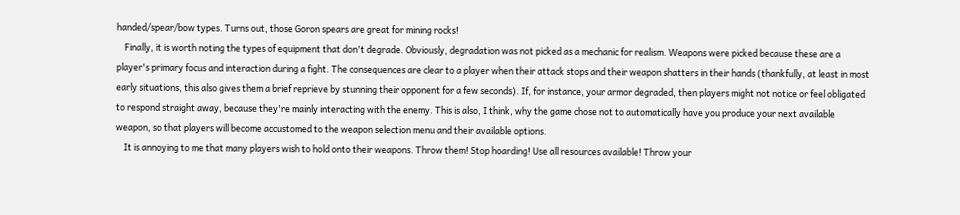handed/spear/bow types. Turns out, those Goron spears are great for mining rocks!
    Finally, it is worth noting the types of equipment that don't degrade. Obviously, degradation was not picked as a mechanic for realism. Weapons were picked because these are a player's primary focus and interaction during a fight. The consequences are clear to a player when their attack stops and their weapon shatters in their hands (thankfully, at least in most early situations, this also gives them a brief reprieve by stunning their opponent for a few seconds). If, for instance, your armor degraded, then players might not notice or feel obligated to respond straight away, because they're mainly interacting with the enemy. This is also, I think, why the game chose not to automatically have you produce your next available weapon, so that players will become accustomed to the weapon selection menu and their available options.
    It is annoying to me that many players wish to hold onto their weapons. Throw them! Stop hoarding! Use all resources available! Throw your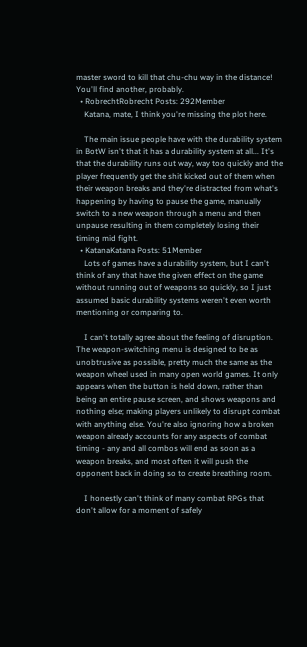master sword to kill that chu-chu way in the distance! You'll find another, probably.
  • RobrechtRobrecht Posts: 292Member
    Katana, mate, I think you're missing the plot here.

    The main issue people have with the durability system in BotW isn't that it has a durability system at all... It's that the durability runs out way, way too quickly and the player frequently get the shit kicked out of them when their weapon breaks and they're distracted from what's happening by having to pause the game, manually switch to a new weapon through a menu and then unpause resulting in them completely losing their timing mid fight.
  • KatanaKatana Posts: 51Member
    Lots of games have a durability system, but I can't think of any that have the given effect on the game without running out of weapons so quickly, so I just assumed basic durability systems weren't even worth mentioning or comparing to.

    I can't totally agree about the feeling of disruption. The weapon-switching menu is designed to be as unobtrusive as possible, pretty much the same as the weapon wheel used in many open world games. It only appears when the button is held down, rather than being an entire pause screen, and shows weapons and nothing else; making players unlikely to disrupt combat with anything else. You're also ignoring how a broken weapon already accounts for any aspects of combat timing - any and all combos will end as soon as a weapon breaks, and most often it will push the opponent back in doing so to create breathing room.

    I honestly can't think of many combat RPGs that don't allow for a moment of safely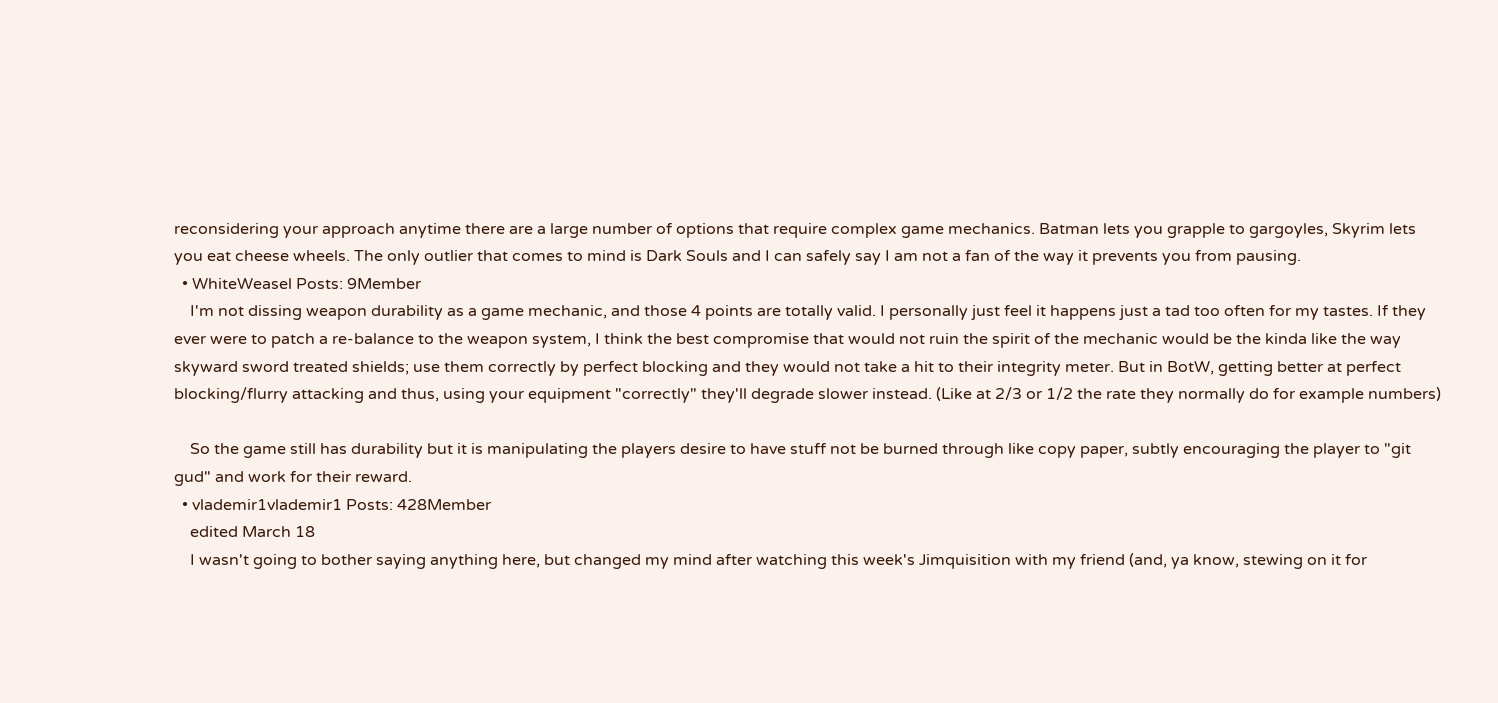reconsidering your approach anytime there are a large number of options that require complex game mechanics. Batman lets you grapple to gargoyles, Skyrim lets you eat cheese wheels. The only outlier that comes to mind is Dark Souls and I can safely say I am not a fan of the way it prevents you from pausing.
  • WhiteWeasel Posts: 9Member
    I'm not dissing weapon durability as a game mechanic, and those 4 points are totally valid. I personally just feel it happens just a tad too often for my tastes. If they ever were to patch a re-balance to the weapon system, I think the best compromise that would not ruin the spirit of the mechanic would be the kinda like the way skyward sword treated shields; use them correctly by perfect blocking and they would not take a hit to their integrity meter. But in BotW, getting better at perfect blocking/flurry attacking and thus, using your equipment "correctly" they'll degrade slower instead. (Like at 2/3 or 1/2 the rate they normally do for example numbers)

    So the game still has durability but it is manipulating the players desire to have stuff not be burned through like copy paper, subtly encouraging the player to "git gud" and work for their reward.
  • vlademir1vlademir1 Posts: 428Member
    edited March 18
    I wasn't going to bother saying anything here, but changed my mind after watching this week's Jimquisition with my friend (and, ya know, stewing on it for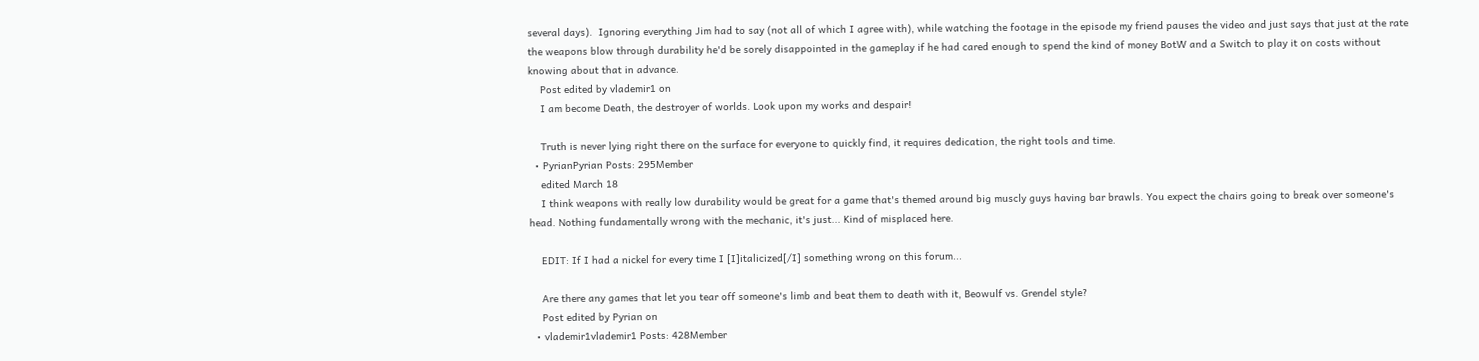several days).  Ignoring everything Jim had to say (not all of which I agree with), while watching the footage in the episode my friend pauses the video and just says that just at the rate the weapons blow through durability he'd be sorely disappointed in the gameplay if he had cared enough to spend the kind of money BotW and a Switch to play it on costs without knowing about that in advance.
    Post edited by vlademir1 on
    I am become Death, the destroyer of worlds. Look upon my works and despair!

    Truth is never lying right there on the surface for everyone to quickly find, it requires dedication, the right tools and time.
  • PyrianPyrian Posts: 295Member
    edited March 18
    I think weapons with really low durability would be great for a game that's themed around big muscly guys having bar brawls. You expect the chairs going to break over someone's head. Nothing fundamentally wrong with the mechanic, it's just... Kind of misplaced here.

    EDIT: If I had a nickel for every time I [I]italicized[/I] something wrong on this forum...

    Are there any games that let you tear off someone's limb and beat them to death with it, Beowulf vs. Grendel style?
    Post edited by Pyrian on
  • vlademir1vlademir1 Posts: 428Member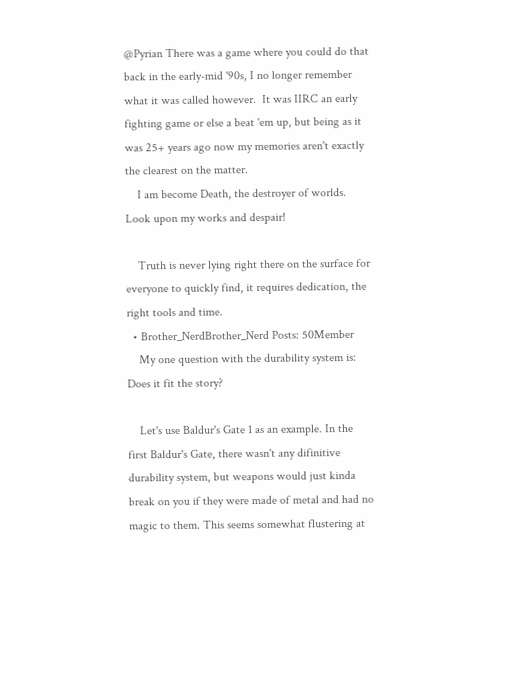@Pyrian There was a game where you could do that back in the early-mid '90s, I no longer remember what it was called however.  It was IIRC an early fighting game or else a beat 'em up, but being as it was 25+ years ago now my memories aren't exactly the clearest on the matter.
    I am become Death, the destroyer of worlds. Look upon my works and despair!

    Truth is never lying right there on the surface for everyone to quickly find, it requires dedication, the right tools and time.
  • Brother_NerdBrother_Nerd Posts: 50Member
    My one question with the durability system is: Does it fit the story?

    Let's use Baldur's Gate 1 as an example. In the first Baldur's Gate, there wasn't any difinitive durability system, but weapons would just kinda break on you if they were made of metal and had no magic to them. This seems somewhat flustering at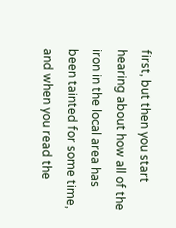first, but then you start hearing about how all of the iron in the local area has been tainted for some time, and when you read the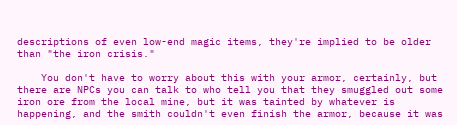descriptions of even low-end magic items, they're implied to be older than "the iron crisis."

    You don't have to worry about this with your armor, certainly, but there are NPCs you can talk to who tell you that they smuggled out some iron ore from the local mine, but it was tainted by whatever is happening, and the smith couldn't even finish the armor, because it was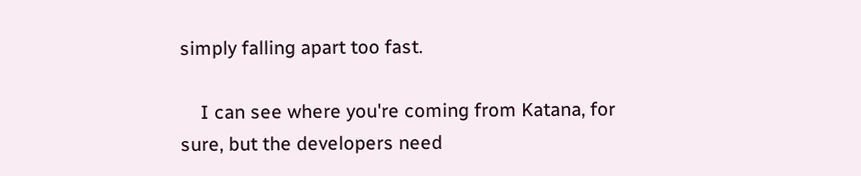simply falling apart too fast.

    I can see where you're coming from Katana, for sure, but the developers need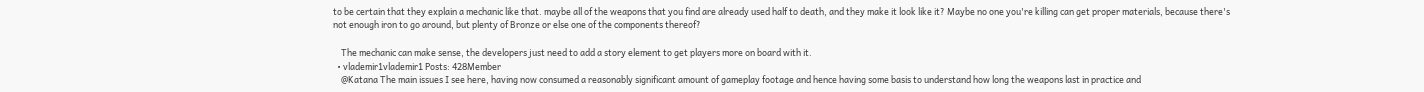to be certain that they explain a mechanic like that. maybe all of the weapons that you find are already used half to death, and they make it look like it? Maybe no one you're killing can get proper materials, because there's not enough iron to go around, but plenty of Bronze or else one of the components thereof?

    The mechanic can make sense, the developers just need to add a story element to get players more on board with it.
  • vlademir1vlademir1 Posts: 428Member
    @Katana The main issues I see here, having now consumed a reasonably significant amount of gameplay footage and hence having some basis to understand how long the weapons last in practice and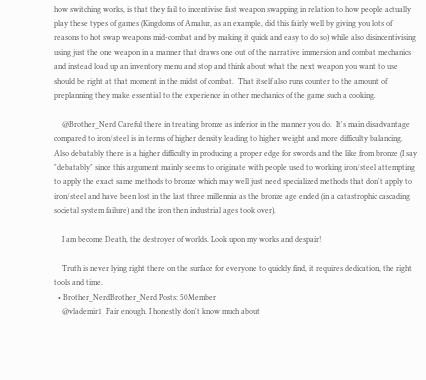how switching works, is that they fail to incentivise fast weapon swapping in relation to how people actually play these types of games (Kingdoms of Amalur, as an example, did this fairly well by giving you lots of reasons to hot swap weapons mid-combat and by making it quick and easy to do so) while also disincentivising using just the one weapon in a manner that draws one out of the narrative immersion and combat mechanics and instead load up an inventory menu and stop and think about what the next weapon you want to use should be right at that moment in the midst of combat.  That itself also runs counter to the amount of preplanning they make essential to the experience in other mechanics of the game such a cooking.

    @Brother_Nerd Careful there in treating bronze as inferior in the manner you do.  It's main disadvantage compared to iron/steel is in terms of higher density leading to higher weight and more difficulty balancing.  Also debatably there is a higher difficulty in producing a proper edge for swords and the like from bronze (I say "debatably" since this argument mainly seems to originate with people used to working iron/steel attempting to apply the exact same methods to bronze which may well just need specialized methods that don't apply to iron/steel and have been lost in the last three millennia as the bronze age ended (in a catastrophic cascading societal system failure) and the iron then industrial ages took over).

    I am become Death, the destroyer of worlds. Look upon my works and despair!

    Truth is never lying right there on the surface for everyone to quickly find, it requires dedication, the right tools and time.
  • Brother_NerdBrother_Nerd Posts: 50Member
    @vlademir1  Fair enough. I honestly don't know much about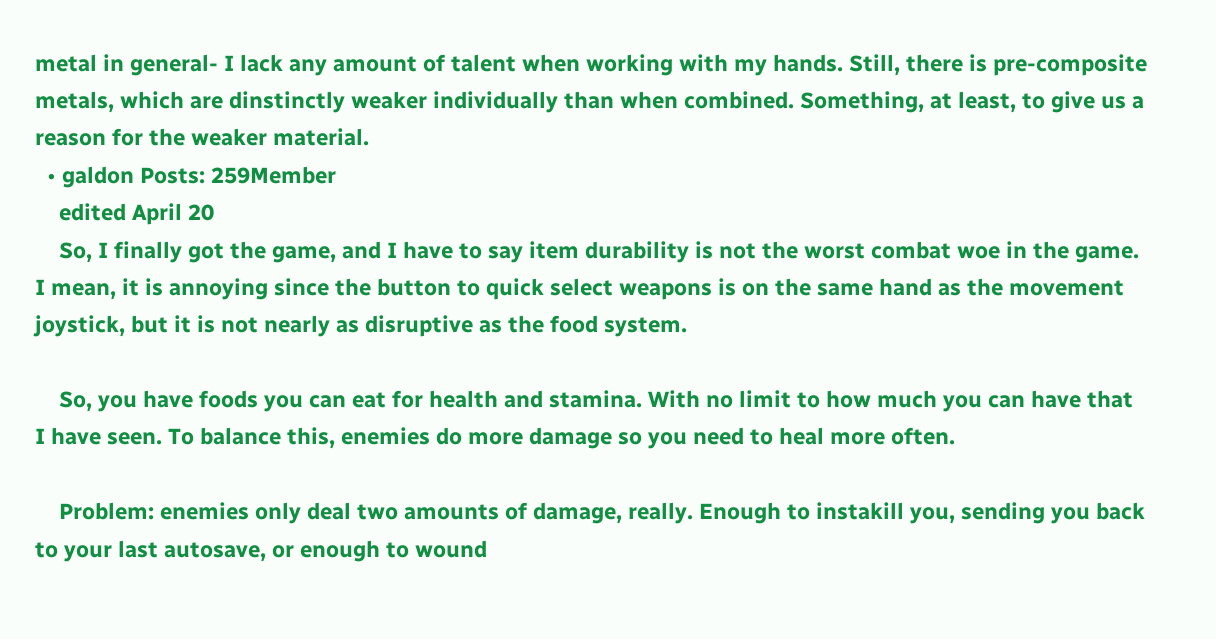metal in general- I lack any amount of talent when working with my hands. Still, there is pre-composite metals, which are dinstinctly weaker individually than when combined. Something, at least, to give us a reason for the weaker material.
  • galdon Posts: 259Member
    edited April 20
    So, I finally got the game, and I have to say item durability is not the worst combat woe in the game. I mean, it is annoying since the button to quick select weapons is on the same hand as the movement joystick, but it is not nearly as disruptive as the food system.

    So, you have foods you can eat for health and stamina. With no limit to how much you can have that I have seen. To balance this, enemies do more damage so you need to heal more often.

    Problem: enemies only deal two amounts of damage, really. Enough to instakill you, sending you back to your last autosave, or enough to wound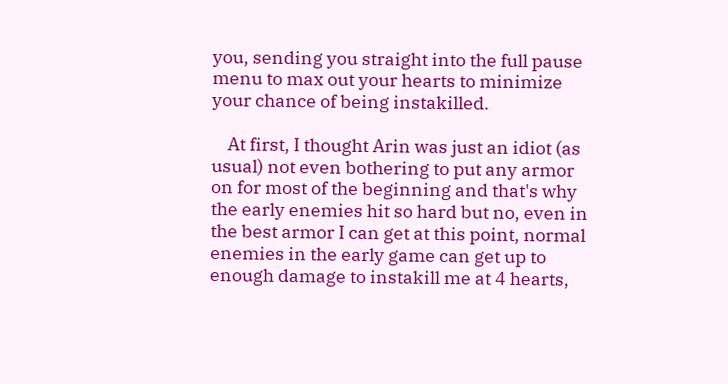you, sending you straight into the full pause menu to max out your hearts to minimize your chance of being instakilled.

    At first, I thought Arin was just an idiot (as usual) not even bothering to put any armor on for most of the beginning and that's why the early enemies hit so hard but no, even in the best armor I can get at this point, normal enemies in the early game can get up to enough damage to instakill me at 4 hearts,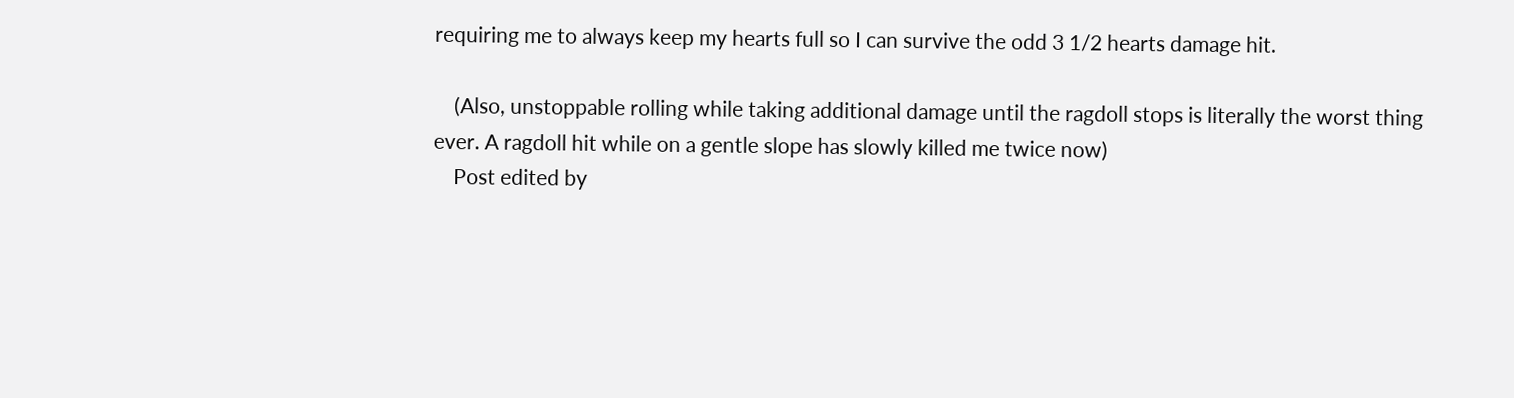requiring me to always keep my hearts full so I can survive the odd 3 1/2 hearts damage hit.

    (Also, unstoppable rolling while taking additional damage until the ragdoll stops is literally the worst thing ever. A ragdoll hit while on a gentle slope has slowly killed me twice now)
    Post edited by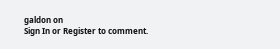galdon on
Sign In or Register to comment.